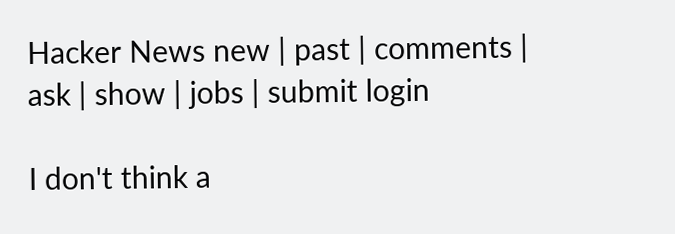Hacker News new | past | comments | ask | show | jobs | submit login

I don't think a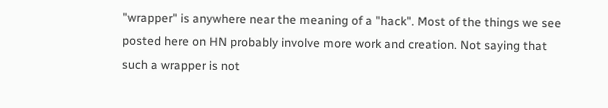"wrapper" is anywhere near the meaning of a "hack". Most of the things we see posted here on HN probably involve more work and creation. Not saying that such a wrapper is not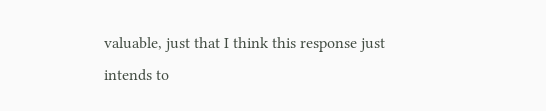valuable, just that I think this response just intends to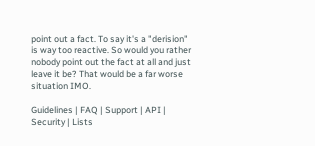point out a fact. To say it's a "derision" is way too reactive. So would you rather nobody point out the fact at all and just leave it be? That would be a far worse situation IMO.

Guidelines | FAQ | Support | API | Security | Lists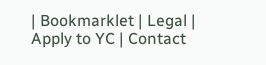| Bookmarklet | Legal | Apply to YC | Contact